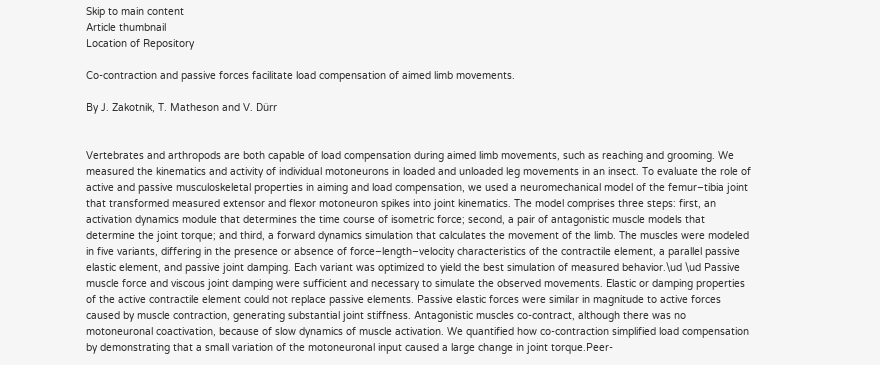Skip to main content
Article thumbnail
Location of Repository

Co-contraction and passive forces facilitate load compensation of aimed limb movements.

By J. Zakotnik, T. Matheson and V. Dürr


Vertebrates and arthropods are both capable of load compensation during aimed limb movements, such as reaching and grooming. We measured the kinematics and activity of individual motoneurons in loaded and unloaded leg movements in an insect. To evaluate the role of active and passive musculoskeletal properties in aiming and load compensation, we used a neuromechanical model of the femur–tibia joint that transformed measured extensor and flexor motoneuron spikes into joint kinematics. The model comprises three steps: first, an activation dynamics module that determines the time course of isometric force; second, a pair of antagonistic muscle models that determine the joint torque; and third, a forward dynamics simulation that calculates the movement of the limb. The muscles were modeled in five variants, differing in the presence or absence of force–length–velocity characteristics of the contractile element, a parallel passive elastic element, and passive joint damping. Each variant was optimized to yield the best simulation of measured behavior.\ud \ud Passive muscle force and viscous joint damping were sufficient and necessary to simulate the observed movements. Elastic or damping properties of the active contractile element could not replace passive elements. Passive elastic forces were similar in magnitude to active forces caused by muscle contraction, generating substantial joint stiffness. Antagonistic muscles co-contract, although there was no motoneuronal coactivation, because of slow dynamics of muscle activation. We quantified how co-contraction simplified load compensation by demonstrating that a small variation of the motoneuronal input caused a large change in joint torque.Peer-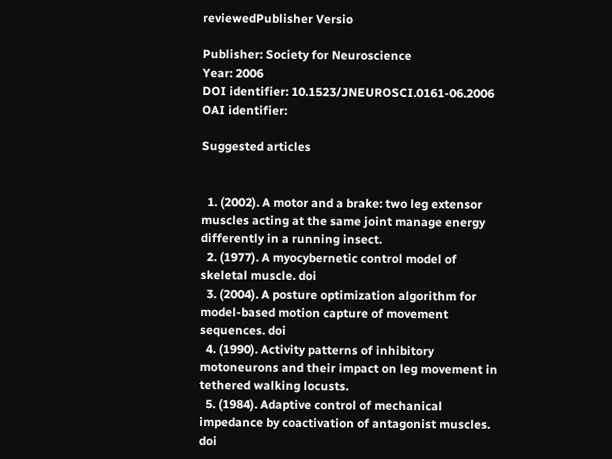reviewedPublisher Versio

Publisher: Society for Neuroscience
Year: 2006
DOI identifier: 10.1523/JNEUROSCI.0161-06.2006
OAI identifier:

Suggested articles


  1. (2002). A motor and a brake: two leg extensor muscles acting at the same joint manage energy differently in a running insect.
  2. (1977). A myocybernetic control model of skeletal muscle. doi
  3. (2004). A posture optimization algorithm for model-based motion capture of movement sequences. doi
  4. (1990). Activity patterns of inhibitory motoneurons and their impact on leg movement in tethered walking locusts.
  5. (1984). Adaptive control of mechanical impedance by coactivation of antagonist muscles. doi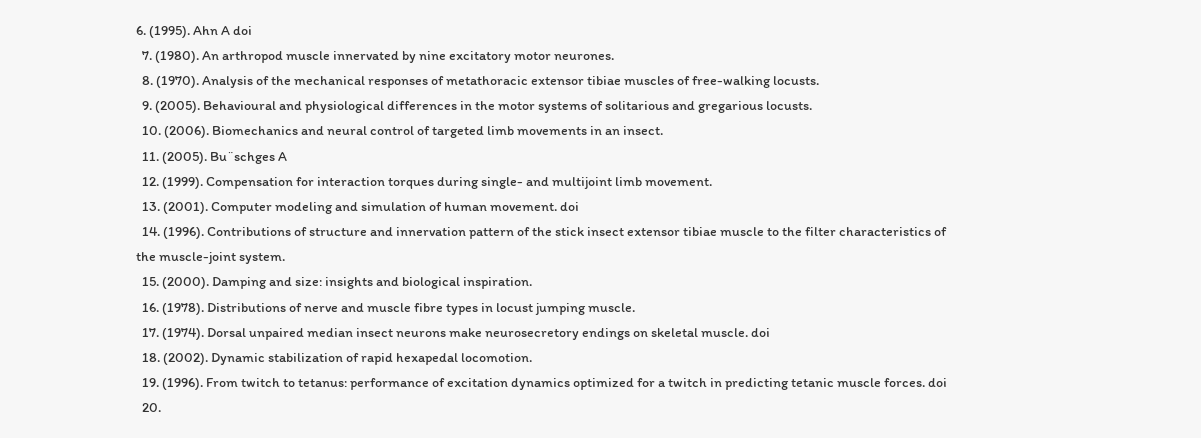6. (1995). Ahn A doi
  7. (1980). An arthropod muscle innervated by nine excitatory motor neurones.
  8. (1970). Analysis of the mechanical responses of metathoracic extensor tibiae muscles of free-walking locusts.
  9. (2005). Behavioural and physiological differences in the motor systems of solitarious and gregarious locusts.
  10. (2006). Biomechanics and neural control of targeted limb movements in an insect.
  11. (2005). Bu¨schges A
  12. (1999). Compensation for interaction torques during single- and multijoint limb movement.
  13. (2001). Computer modeling and simulation of human movement. doi
  14. (1996). Contributions of structure and innervation pattern of the stick insect extensor tibiae muscle to the filter characteristics of the muscle-joint system.
  15. (2000). Damping and size: insights and biological inspiration.
  16. (1978). Distributions of nerve and muscle fibre types in locust jumping muscle.
  17. (1974). Dorsal unpaired median insect neurons make neurosecretory endings on skeletal muscle. doi
  18. (2002). Dynamic stabilization of rapid hexapedal locomotion.
  19. (1996). From twitch to tetanus: performance of excitation dynamics optimized for a twitch in predicting tetanic muscle forces. doi
  20.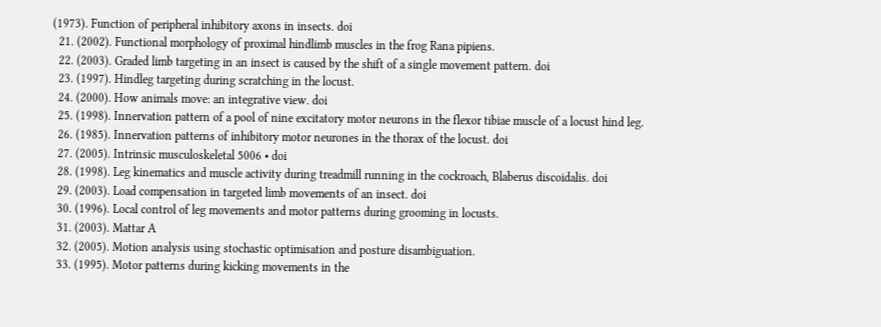(1973). Function of peripheral inhibitory axons in insects. doi
  21. (2002). Functional morphology of proximal hindlimb muscles in the frog Rana pipiens.
  22. (2003). Graded limb targeting in an insect is caused by the shift of a single movement pattern. doi
  23. (1997). Hindleg targeting during scratching in the locust.
  24. (2000). How animals move: an integrative view. doi
  25. (1998). Innervation pattern of a pool of nine excitatory motor neurons in the flexor tibiae muscle of a locust hind leg.
  26. (1985). Innervation patterns of inhibitory motor neurones in the thorax of the locust. doi
  27. (2005). Intrinsic musculoskeletal 5006 • doi
  28. (1998). Leg kinematics and muscle activity during treadmill running in the cockroach, Blaberus discoidalis. doi
  29. (2003). Load compensation in targeted limb movements of an insect. doi
  30. (1996). Local control of leg movements and motor patterns during grooming in locusts.
  31. (2003). Mattar A
  32. (2005). Motion analysis using stochastic optimisation and posture disambiguation.
  33. (1995). Motor patterns during kicking movements in the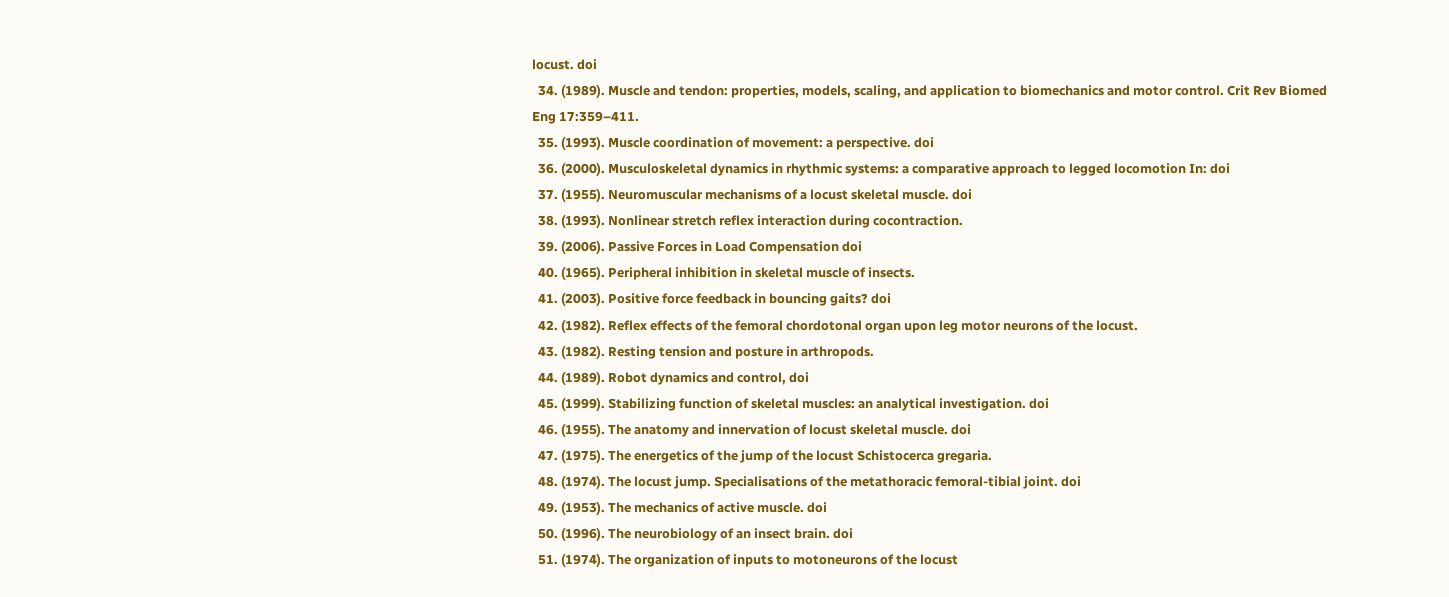locust. doi
  34. (1989). Muscle and tendon: properties, models, scaling, and application to biomechanics and motor control. Crit Rev Biomed Eng 17:359–411.
  35. (1993). Muscle coordination of movement: a perspective. doi
  36. (2000). Musculoskeletal dynamics in rhythmic systems: a comparative approach to legged locomotion In: doi
  37. (1955). Neuromuscular mechanisms of a locust skeletal muscle. doi
  38. (1993). Nonlinear stretch reflex interaction during cocontraction.
  39. (2006). Passive Forces in Load Compensation doi
  40. (1965). Peripheral inhibition in skeletal muscle of insects.
  41. (2003). Positive force feedback in bouncing gaits? doi
  42. (1982). Reflex effects of the femoral chordotonal organ upon leg motor neurons of the locust.
  43. (1982). Resting tension and posture in arthropods.
  44. (1989). Robot dynamics and control, doi
  45. (1999). Stabilizing function of skeletal muscles: an analytical investigation. doi
  46. (1955). The anatomy and innervation of locust skeletal muscle. doi
  47. (1975). The energetics of the jump of the locust Schistocerca gregaria.
  48. (1974). The locust jump. Specialisations of the metathoracic femoral-tibial joint. doi
  49. (1953). The mechanics of active muscle. doi
  50. (1996). The neurobiology of an insect brain. doi
  51. (1974). The organization of inputs to motoneurons of the locust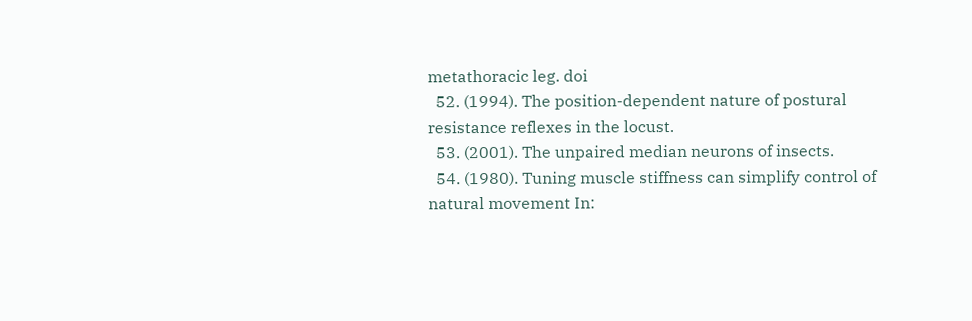metathoracic leg. doi
  52. (1994). The position-dependent nature of postural resistance reflexes in the locust.
  53. (2001). The unpaired median neurons of insects.
  54. (1980). Tuning muscle stiffness can simplify control of natural movement In: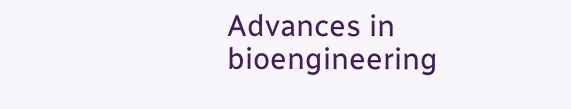Advances in bioengineering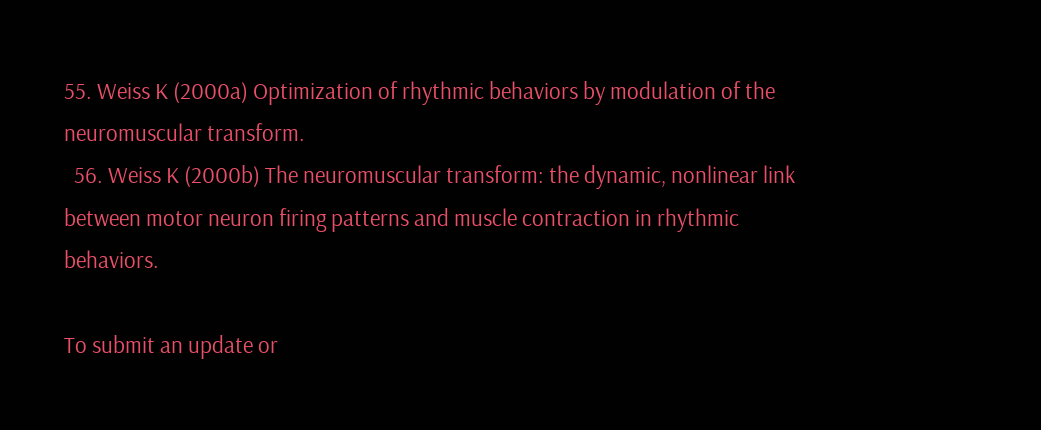55. Weiss K (2000a) Optimization of rhythmic behaviors by modulation of the neuromuscular transform.
  56. Weiss K (2000b) The neuromuscular transform: the dynamic, nonlinear link between motor neuron firing patterns and muscle contraction in rhythmic behaviors.

To submit an update or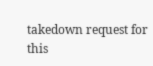takedown request for this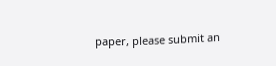paper, please submit an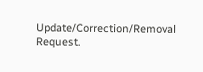Update/Correction/Removal Request.